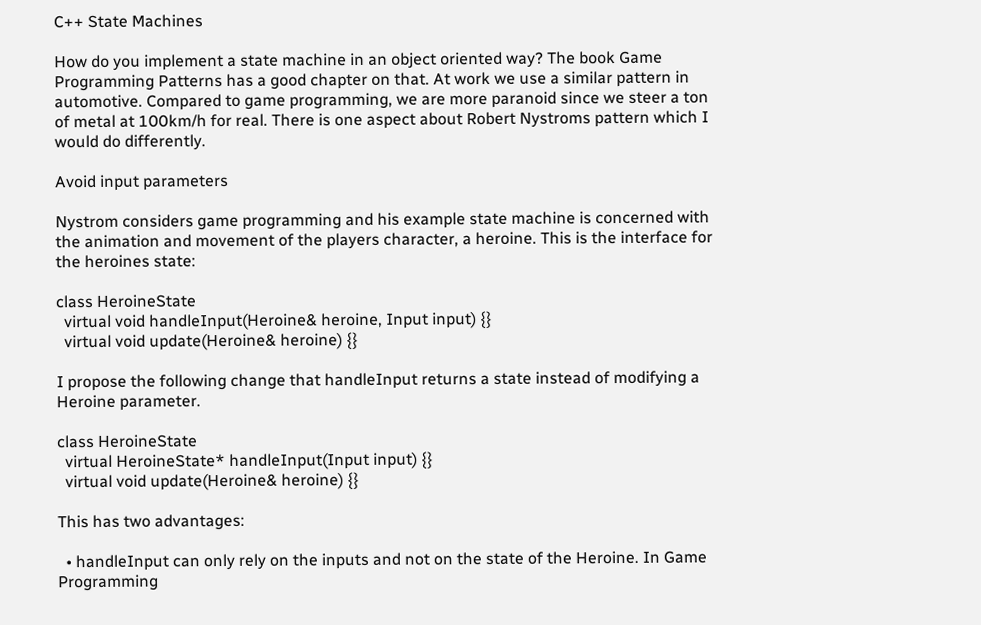C++ State Machines

How do you implement a state machine in an object oriented way? The book Game Programming Patterns has a good chapter on that. At work we use a similar pattern in automotive. Compared to game programming, we are more paranoid since we steer a ton of metal at 100km/h for real. There is one aspect about Robert Nystroms pattern which I would do differently.

Avoid input parameters

Nystrom considers game programming and his example state machine is concerned with the animation and movement of the players character, a heroine. This is the interface for the heroines state:

class HeroineState
  virtual void handleInput(Heroine& heroine, Input input) {}
  virtual void update(Heroine& heroine) {}

I propose the following change that handleInput returns a state instead of modifying a Heroine parameter.

class HeroineState
  virtual HeroineState* handleInput(Input input) {}
  virtual void update(Heroine& heroine) {}

This has two advantages:

  • handleInput can only rely on the inputs and not on the state of the Heroine. In Game Programming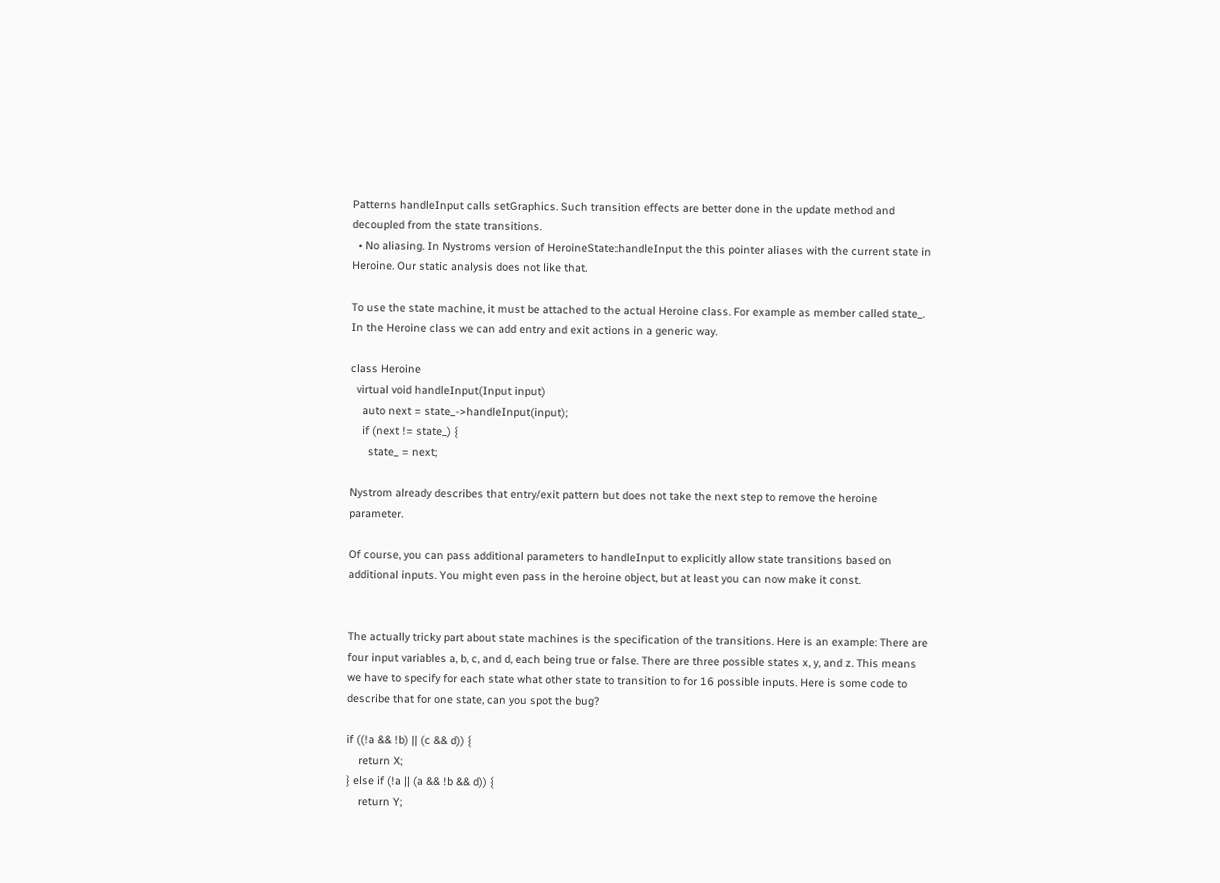Patterns handleInput calls setGraphics. Such transition effects are better done in the update method and decoupled from the state transitions.
  • No aliasing. In Nystroms version of HeroineState::handleInput the this pointer aliases with the current state in Heroine. Our static analysis does not like that.

To use the state machine, it must be attached to the actual Heroine class. For example as member called state_. In the Heroine class we can add entry and exit actions in a generic way.

class Heroine
  virtual void handleInput(Input input)
    auto next = state_->handleInput(input);
    if (next != state_) {
      state_ = next;

Nystrom already describes that entry/exit pattern but does not take the next step to remove the heroine parameter.

Of course, you can pass additional parameters to handleInput to explicitly allow state transitions based on additional inputs. You might even pass in the heroine object, but at least you can now make it const.


The actually tricky part about state machines is the specification of the transitions. Here is an example: There are four input variables a, b, c, and d, each being true or false. There are three possible states x, y, and z. This means we have to specify for each state what other state to transition to for 16 possible inputs. Here is some code to describe that for one state, can you spot the bug?

if ((!a && !b) || (c && d)) {
    return X;
} else if (!a || (a && !b && d)) {
    return Y;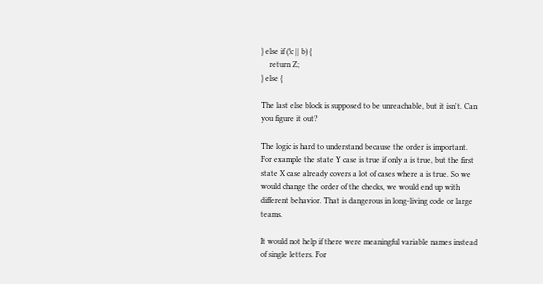} else if (!c || b) {
    return Z;
} else {

The last else block is supposed to be unreachable, but it isn't. Can you figure it out?

The logic is hard to understand because the order is important. For example the state Y case is true if only a is true, but the first state X case already covers a lot of cases where a is true. So we would change the order of the checks, we would end up with different behavior. That is dangerous in long-living code or large teams.

It would not help if there were meaningful variable names instead of single letters. For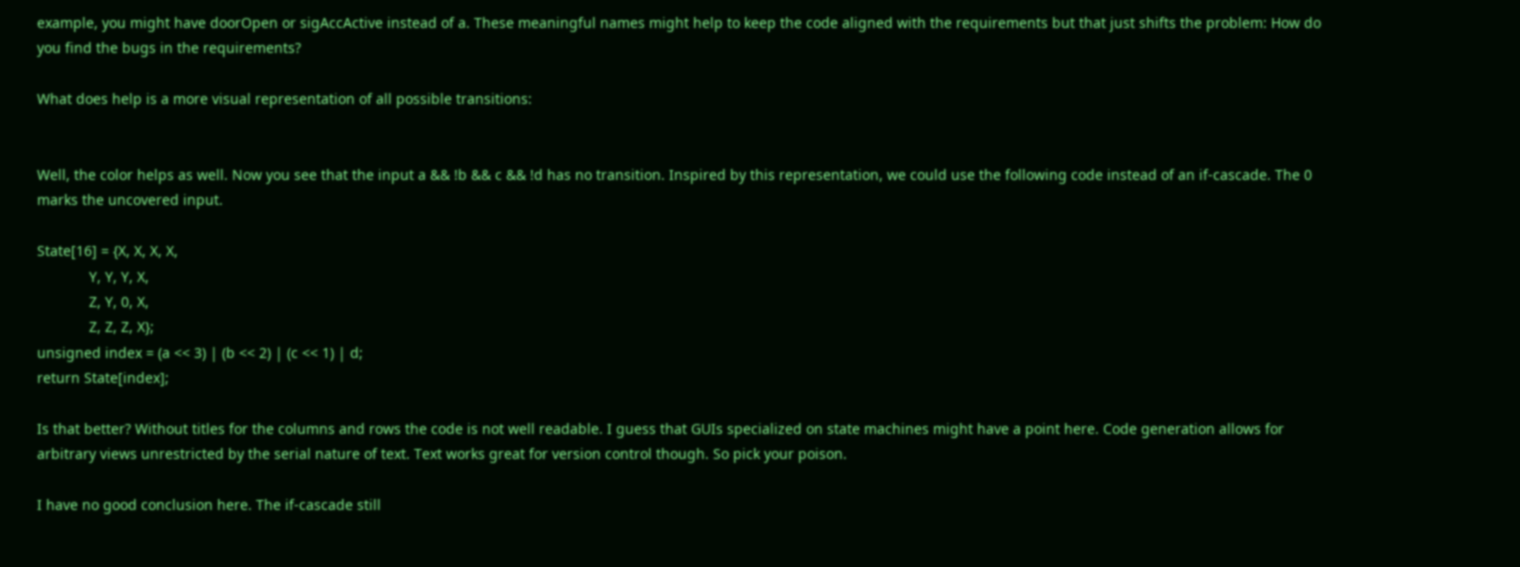example, you might have doorOpen or sigAccActive instead of a. These meaningful names might help to keep the code aligned with the requirements but that just shifts the problem: How do you find the bugs in the requirements?

What does help is a more visual representation of all possible transitions:


Well, the color helps as well. Now you see that the input a && !b && c && !d has no transition. Inspired by this representation, we could use the following code instead of an if-cascade. The 0 marks the uncovered input.

State[16] = {X, X, X, X,
             Y, Y, Y, X,
             Z, Y, 0, X,
             Z, Z, Z, X};
unsigned index = (a << 3) | (b << 2) | (c << 1) | d;
return State[index];

Is that better? Without titles for the columns and rows the code is not well readable. I guess that GUIs specialized on state machines might have a point here. Code generation allows for arbitrary views unrestricted by the serial nature of text. Text works great for version control though. So pick your poison.

I have no good conclusion here. The if-cascade still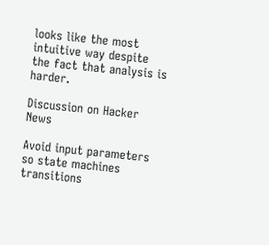looks like the most intuitive way despite the fact that analysis is harder.

Discussion on Hacker News

Avoid input parameters so state machines transitions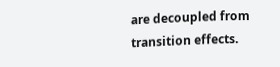are decoupled from transition effects.